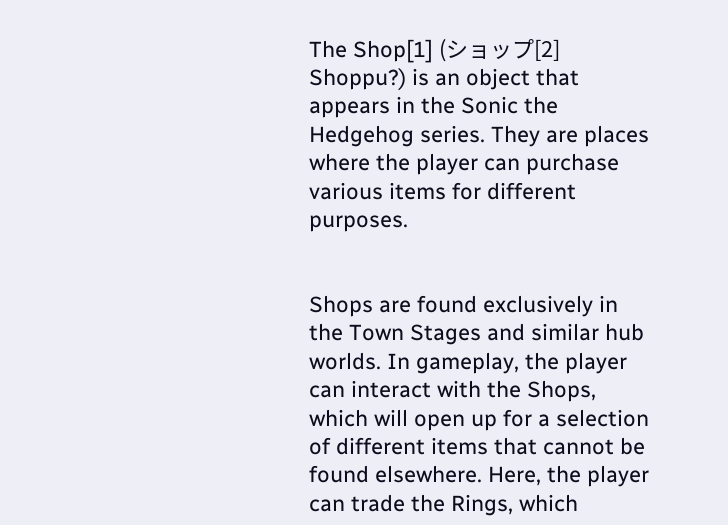The Shop[1] (ショップ[2] Shoppu?) is an object that appears in the Sonic the Hedgehog series. They are places where the player can purchase various items for different purposes.


Shops are found exclusively in the Town Stages and similar hub worlds. In gameplay, the player can interact with the Shops, which will open up for a selection of different items that cannot be found elsewhere. Here, the player can trade the Rings, which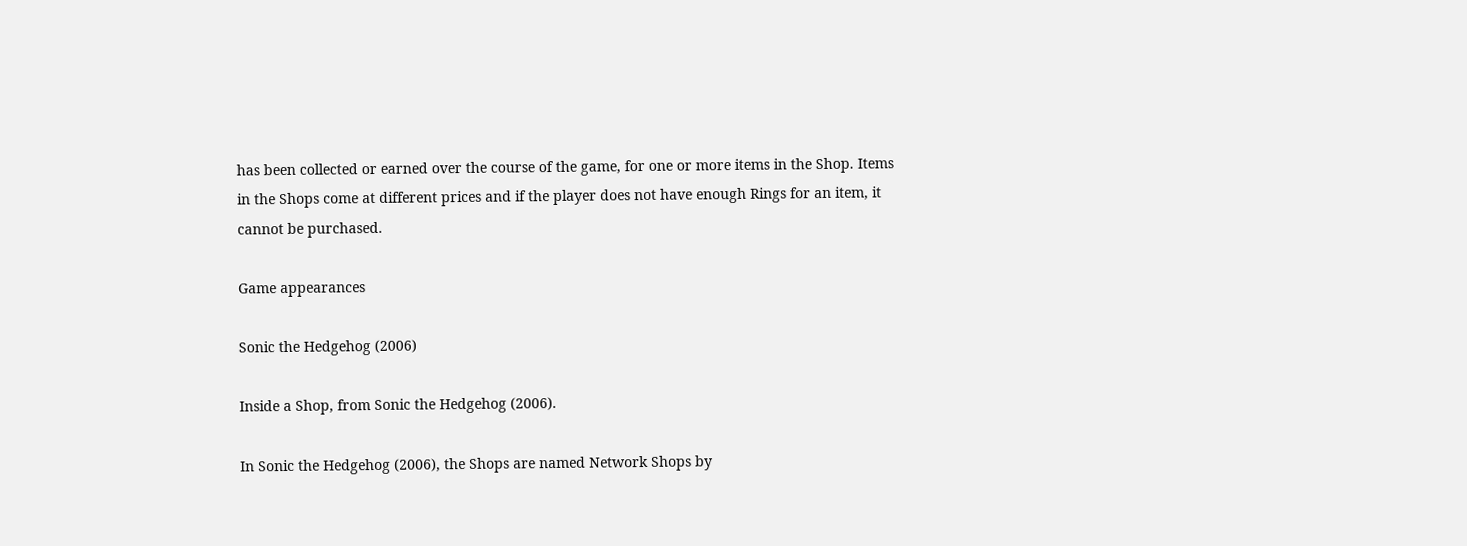has been collected or earned over the course of the game, for one or more items in the Shop. Items in the Shops come at different prices and if the player does not have enough Rings for an item, it cannot be purchased.

Game appearances

Sonic the Hedgehog (2006)

Inside a Shop, from Sonic the Hedgehog (2006).

In Sonic the Hedgehog (2006), the Shops are named Network Shops by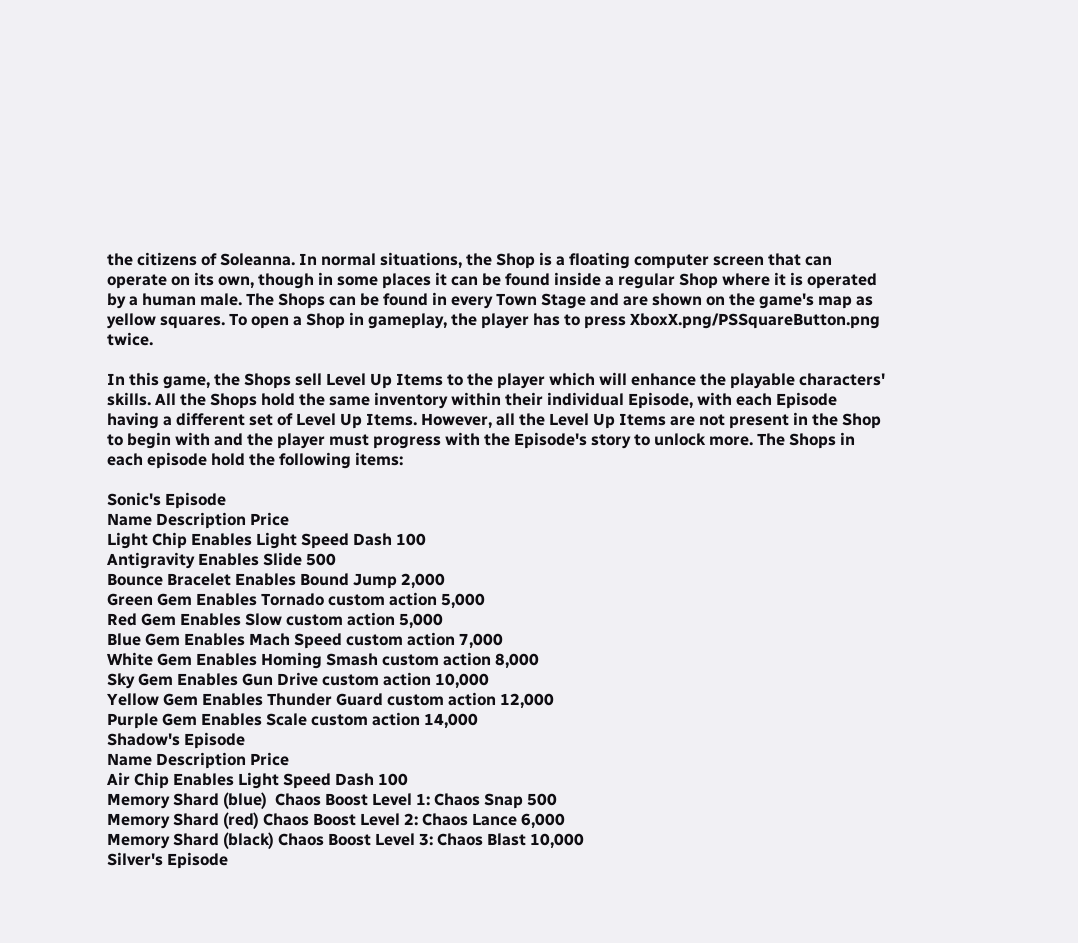the citizens of Soleanna. In normal situations, the Shop is a floating computer screen that can operate on its own, though in some places it can be found inside a regular Shop where it is operated by a human male. The Shops can be found in every Town Stage and are shown on the game's map as yellow squares. To open a Shop in gameplay, the player has to press XboxX.png/PSSquareButton.png twice.

In this game, the Shops sell Level Up Items to the player which will enhance the playable characters' skills. All the Shops hold the same inventory within their individual Episode, with each Episode having a different set of Level Up Items. However, all the Level Up Items are not present in the Shop to begin with and the player must progress with the Episode's story to unlock more. The Shops in each episode hold the following items:

Sonic's Episode
Name Description Price
Light Chip Enables Light Speed Dash 100
Antigravity Enables Slide 500
Bounce Bracelet Enables Bound Jump 2,000
Green Gem Enables Tornado custom action 5,000
Red Gem Enables Slow custom action 5,000
Blue Gem Enables Mach Speed custom action 7,000
White Gem Enables Homing Smash custom action 8,000
Sky Gem Enables Gun Drive custom action 10,000
Yellow Gem Enables Thunder Guard custom action 12,000
Purple Gem Enables Scale custom action 14,000
Shadow's Episode
Name Description Price
Air Chip Enables Light Speed Dash 100
Memory Shard (blue)  Chaos Boost Level 1: Chaos Snap 500
Memory Shard (red) Chaos Boost Level 2: Chaos Lance 6,000
Memory Shard (black) Chaos Boost Level 3: Chaos Blast 10,000
Silver's Episode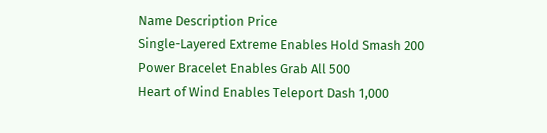Name Description Price
Single-Layered Extreme Enables Hold Smash 200
Power Bracelet Enables Grab All 500
Heart of Wind Enables Teleport Dash 1,000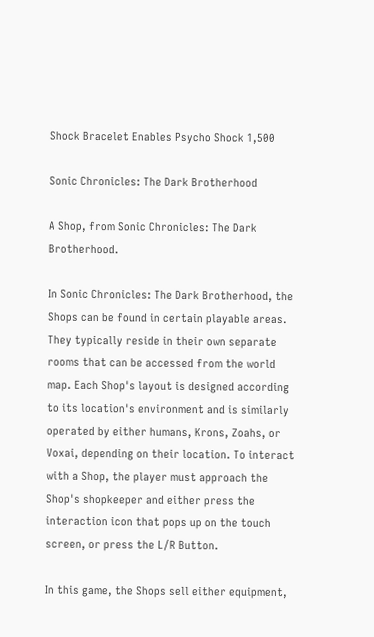Shock Bracelet Enables Psycho Shock 1,500

Sonic Chronicles: The Dark Brotherhood

A Shop, from Sonic Chronicles: The Dark Brotherhood.

In Sonic Chronicles: The Dark Brotherhood, the Shops can be found in certain playable areas. They typically reside in their own separate rooms that can be accessed from the world map. Each Shop's layout is designed according to its location's environment and is similarly operated by either humans, Krons, Zoahs, or Voxai, depending on their location. To interact with a Shop, the player must approach the Shop's shopkeeper and either press the interaction icon that pops up on the touch screen, or press the L/R Button.

In this game, the Shops sell either equipment,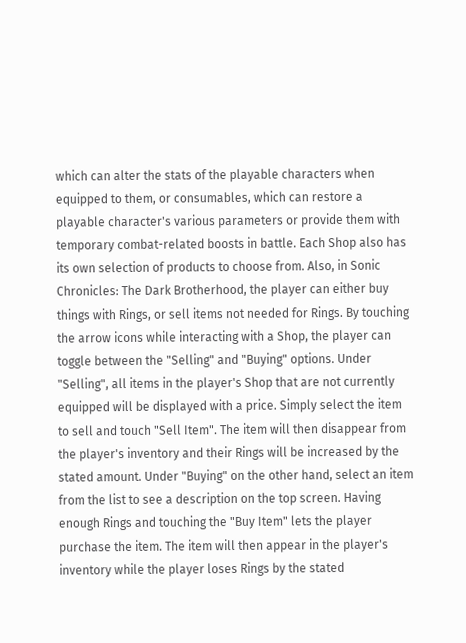which can alter the stats of the playable characters when equipped to them, or consumables, which can restore a playable character's various parameters or provide them with temporary combat-related boosts in battle. Each Shop also has its own selection of products to choose from. Also, in Sonic Chronicles: The Dark Brotherhood, the player can either buy things with Rings, or sell items not needed for Rings. By touching the arrow icons while interacting with a Shop, the player can toggle between the "Selling" and "Buying" options. Under "Selling", all items in the player's Shop that are not currently equipped will be displayed with a price. Simply select the item to sell and touch "Sell Item". The item will then disappear from the player's inventory and their Rings will be increased by the stated amount. Under "Buying" on the other hand, select an item from the list to see a description on the top screen. Having enough Rings and touching the "Buy Item" lets the player purchase the item. The item will then appear in the player's inventory while the player loses Rings by the stated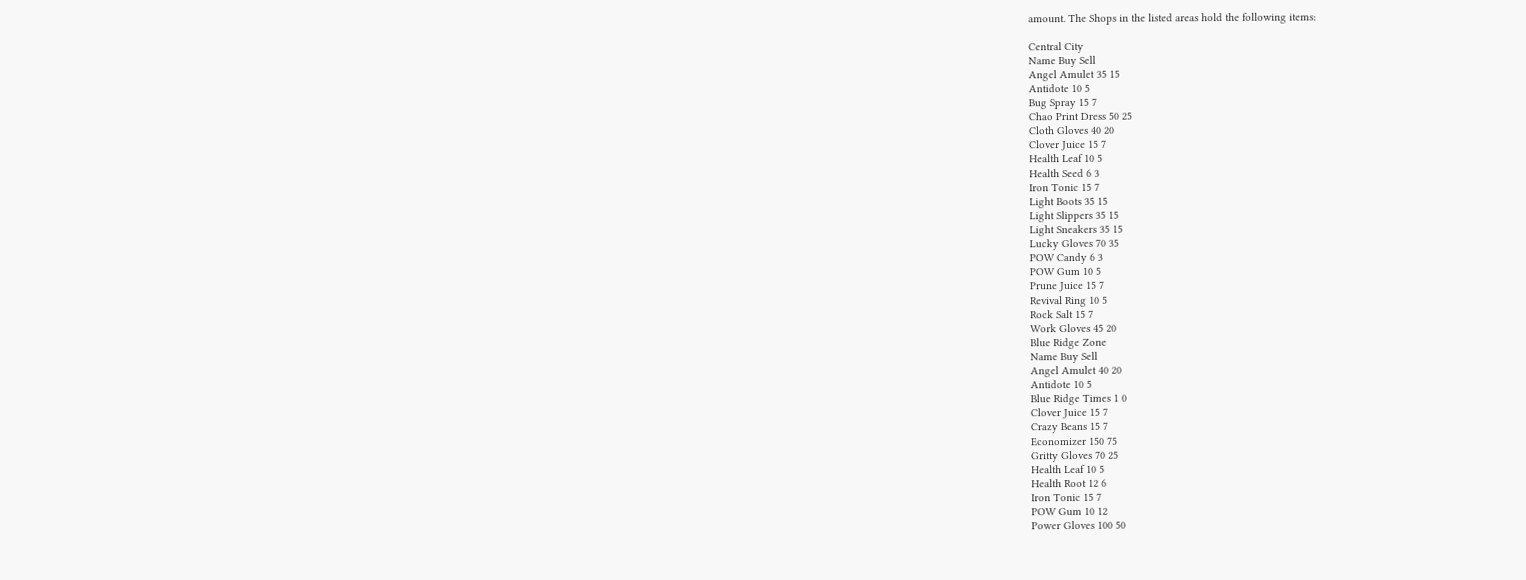amount. The Shops in the listed areas hold the following items:

Central City
Name Buy Sell
Angel Amulet 35 15
Antidote 10 5
Bug Spray 15 7
Chao Print Dress 50 25
Cloth Gloves 40 20
Clover Juice 15 7
Health Leaf 10 5
Health Seed 6 3
Iron Tonic 15 7
Light Boots 35 15
Light Slippers 35 15
Light Sneakers 35 15
Lucky Gloves 70 35
POW Candy 6 3
POW Gum 10 5
Prune Juice 15 7
Revival Ring 10 5
Rock Salt 15 7
Work Gloves 45 20
Blue Ridge Zone
Name Buy Sell
Angel Amulet 40 20
Antidote 10 5
Blue Ridge Times 1 0
Clover Juice 15 7
Crazy Beans 15 7
Economizer 150 75
Gritty Gloves 70 25
Health Leaf 10 5
Health Root 12 6
Iron Tonic 15 7
POW Gum 10 12
Power Gloves 100 50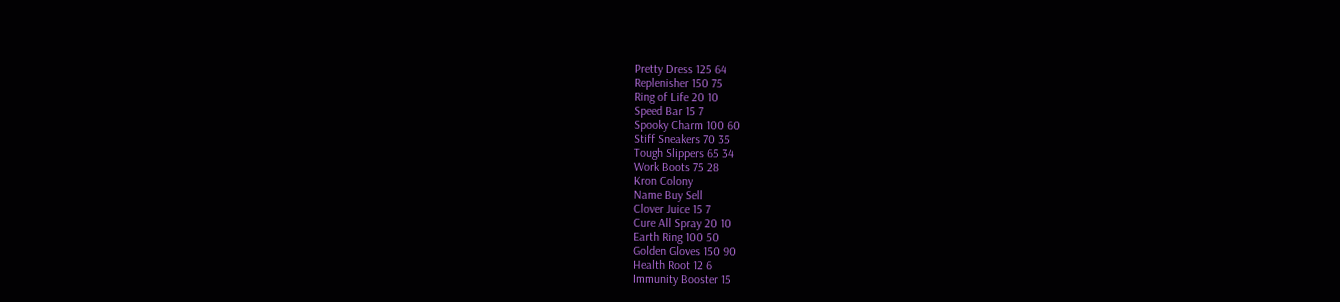Pretty Dress 125 64
Replenisher 150 75
Ring of Life 20 10
Speed Bar 15 7
Spooky Charm 100 60
Stiff Sneakers 70 35
Tough Slippers 65 34
Work Boots 75 28
Kron Colony
Name Buy Sell
Clover Juice 15 7
Cure All Spray 20 10
Earth Ring 100 50
Golden Gloves 150 90
Health Root 12 6
Immunity Booster 15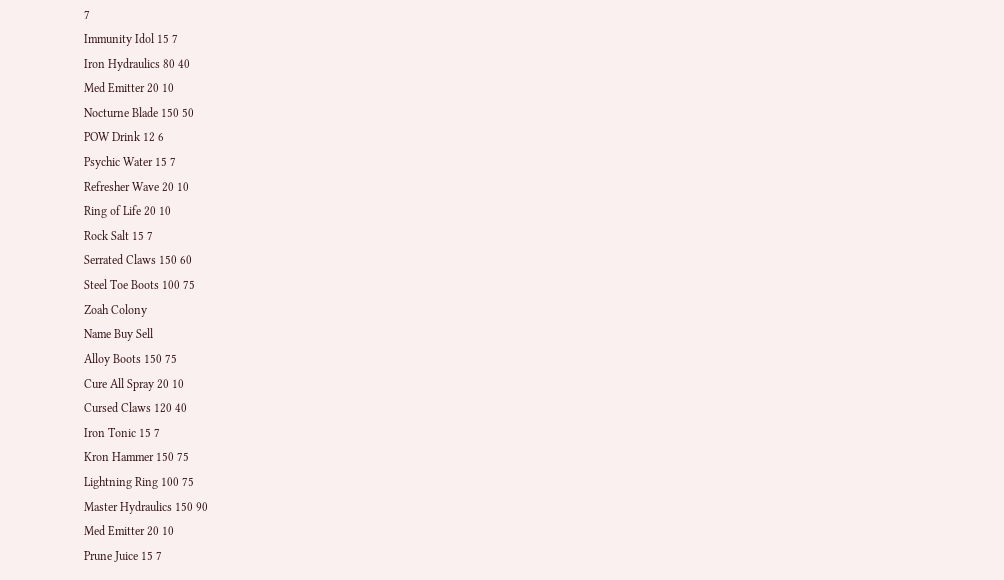7
Immunity Idol 15 7
Iron Hydraulics 80 40
Med Emitter 20 10
Nocturne Blade 150 50
POW Drink 12 6
Psychic Water 15 7
Refresher Wave 20 10
Ring of Life 20 10
Rock Salt 15 7
Serrated Claws 150 60
Steel Toe Boots 100 75
Zoah Colony
Name Buy Sell
Alloy Boots 150 75
Cure All Spray 20 10
Cursed Claws 120 40
Iron Tonic 15 7
Kron Hammer 150 75
Lightning Ring 100 75
Master Hydraulics 150 90
Med Emitter 20 10
Prune Juice 15 7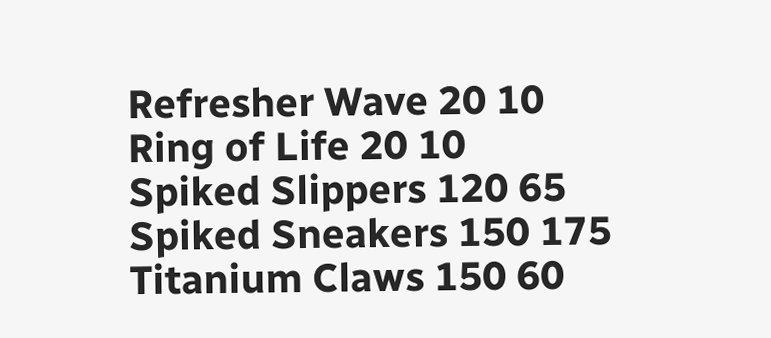Refresher Wave 20 10
Ring of Life 20 10
Spiked Slippers 120 65
Spiked Sneakers 150 175
Titanium Claws 150 60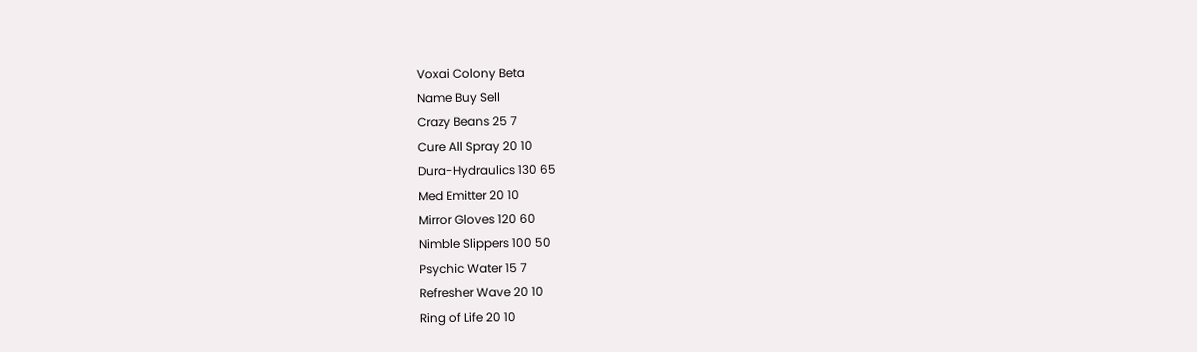Voxai Colony Beta
Name Buy Sell
Crazy Beans 25 7
Cure All Spray 20 10
Dura-Hydraulics 130 65
Med Emitter 20 10
Mirror Gloves 120 60
Nimble Slippers 100 50
Psychic Water 15 7
Refresher Wave 20 10
Ring of Life 20 10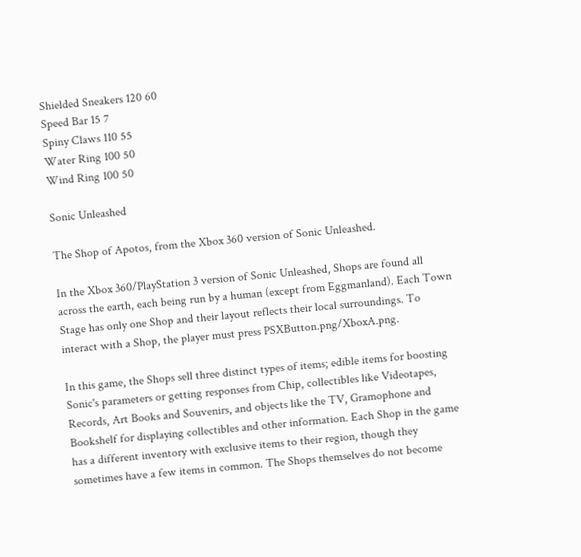Shielded Sneakers 120 60
Speed Bar 15 7
Spiny Claws 110 55
Water Ring 100 50
Wind Ring 100 50

Sonic Unleashed

The Shop of Apotos, from the Xbox 360 version of Sonic Unleashed.

In the Xbox 360/PlayStation 3 version of Sonic Unleashed, Shops are found all across the earth, each being run by a human (except from Eggmanland). Each Town Stage has only one Shop and their layout reflects their local surroundings. To interact with a Shop, the player must press PSXButton.png/XboxA.png.

In this game, the Shops sell three distinct types of items; edible items for boosting Sonic's parameters or getting responses from Chip, collectibles like Videotapes, Records, Art Books and Souvenirs, and objects like the TV, Gramophone and Bookshelf for displaying collectibles and other information. Each Shop in the game has a different inventory with exclusive items to their region, though they sometimes have a few items in common. The Shops themselves do not become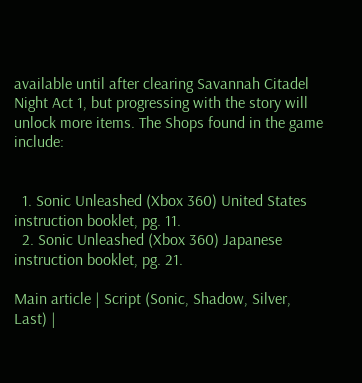available until after clearing Savannah Citadel Night Act 1, but progressing with the story will unlock more items. The Shops found in the game include:


  1. Sonic Unleashed (Xbox 360) United States instruction booklet, pg. 11.
  2. Sonic Unleashed (Xbox 360) Japanese instruction booklet, pg. 21.

Main article | Script (Sonic, Shadow, Silver, Last) |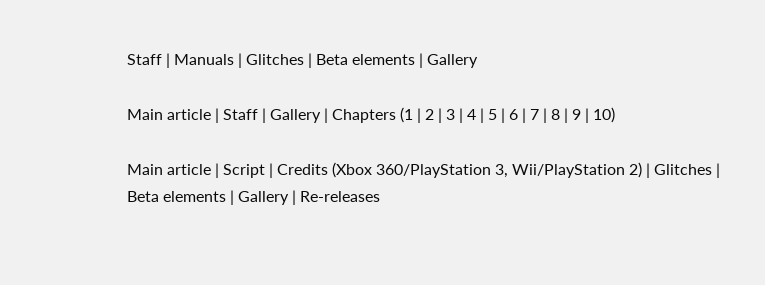Staff | Manuals | Glitches | Beta elements | Gallery

Main article | Staff | Gallery | Chapters (1 | 2 | 3 | 4 | 5 | 6 | 7 | 8 | 9 | 10)

Main article | Script | Credits (Xbox 360/PlayStation 3, Wii/PlayStation 2) | Glitches | Beta elements | Gallery | Re-releases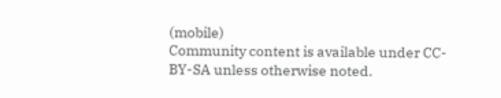(mobile)
Community content is available under CC-BY-SA unless otherwise noted.